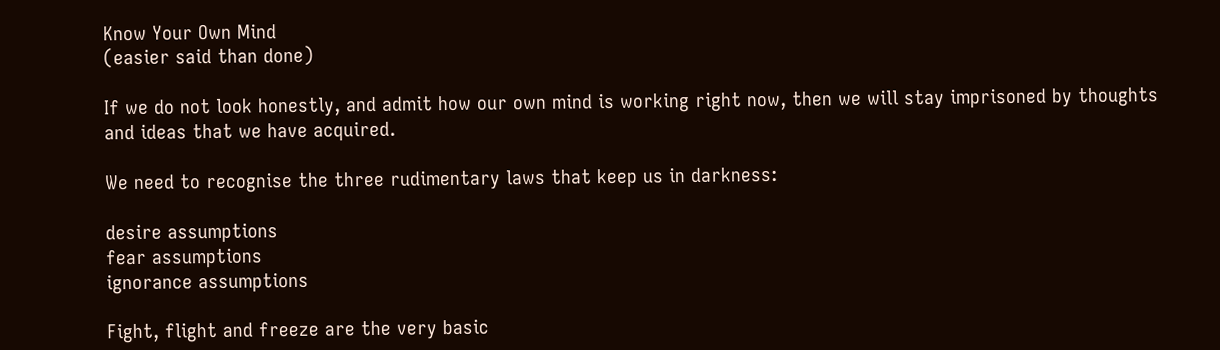Know Your Own Mind
(easier said than done)

If we do not look honestly, and admit how our own mind is working right now, then we will stay imprisoned by thoughts and ideas that we have acquired.

We need to recognise the three rudimentary laws that keep us in darkness:

desire assumptions
fear assumptions
ignorance assumptions

Fight, flight and freeze are the very basic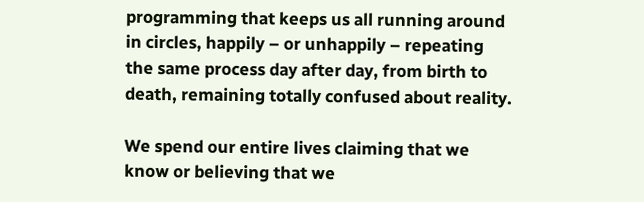programming that keeps us all running around in circles, happily – or unhappily – repeating the same process day after day, from birth to death, remaining totally confused about reality.

We spend our entire lives claiming that we know or believing that we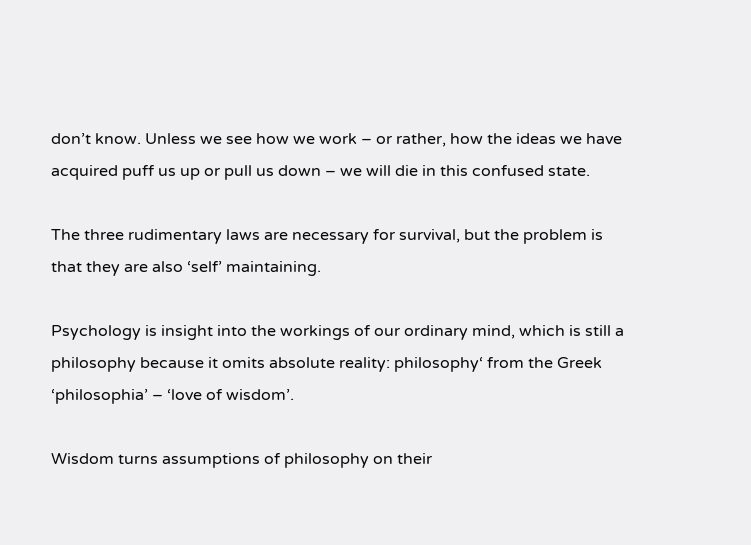don’t know. Unless we see how we work – or rather, how the ideas we have acquired puff us up or pull us down – we will die in this confused state.

The three rudimentary laws are necessary for survival, but the problem is that they are also ‘self’ maintaining.

Psychology is insight into the workings of our ordinary mind, which is still a philosophy because it omits absolute reality: philosophy‘ from the Greek ‘philosophia’ – ‘love of wisdom’.

Wisdom turns assumptions of philosophy on their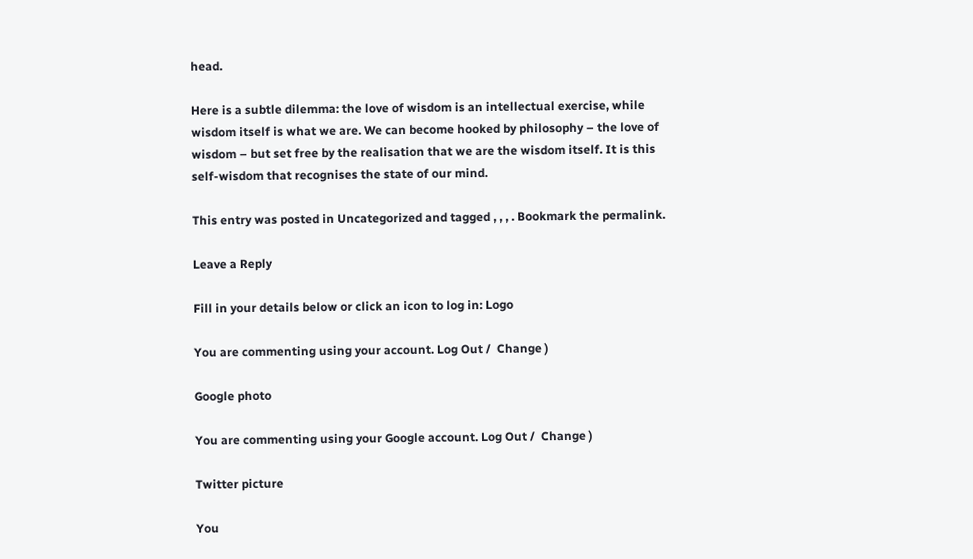head.

Here is a subtle dilemma: the love of wisdom is an intellectual exercise, while wisdom itself is what we are. We can become hooked by philosophy – the love of wisdom – but set free by the realisation that we are the wisdom itself. It is this self-wisdom that recognises the state of our mind.

This entry was posted in Uncategorized and tagged , , , . Bookmark the permalink.

Leave a Reply

Fill in your details below or click an icon to log in: Logo

You are commenting using your account. Log Out /  Change )

Google photo

You are commenting using your Google account. Log Out /  Change )

Twitter picture

You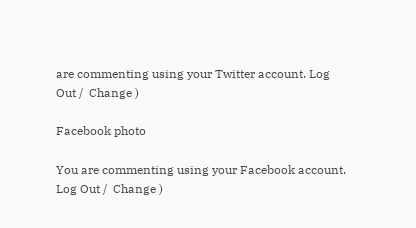are commenting using your Twitter account. Log Out /  Change )

Facebook photo

You are commenting using your Facebook account. Log Out /  Change )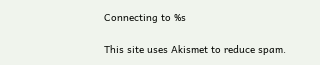Connecting to %s

This site uses Akismet to reduce spam.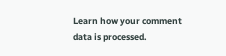Learn how your comment data is processed.